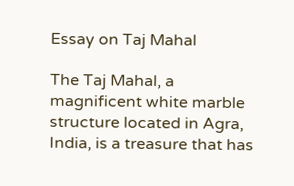Essay on Taj Mahal

The Taj Mahal, a magnificent white marble structure located in Agra, India, is a treasure that has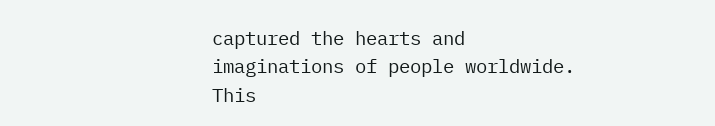captured the hearts and imaginations of people worldwide. This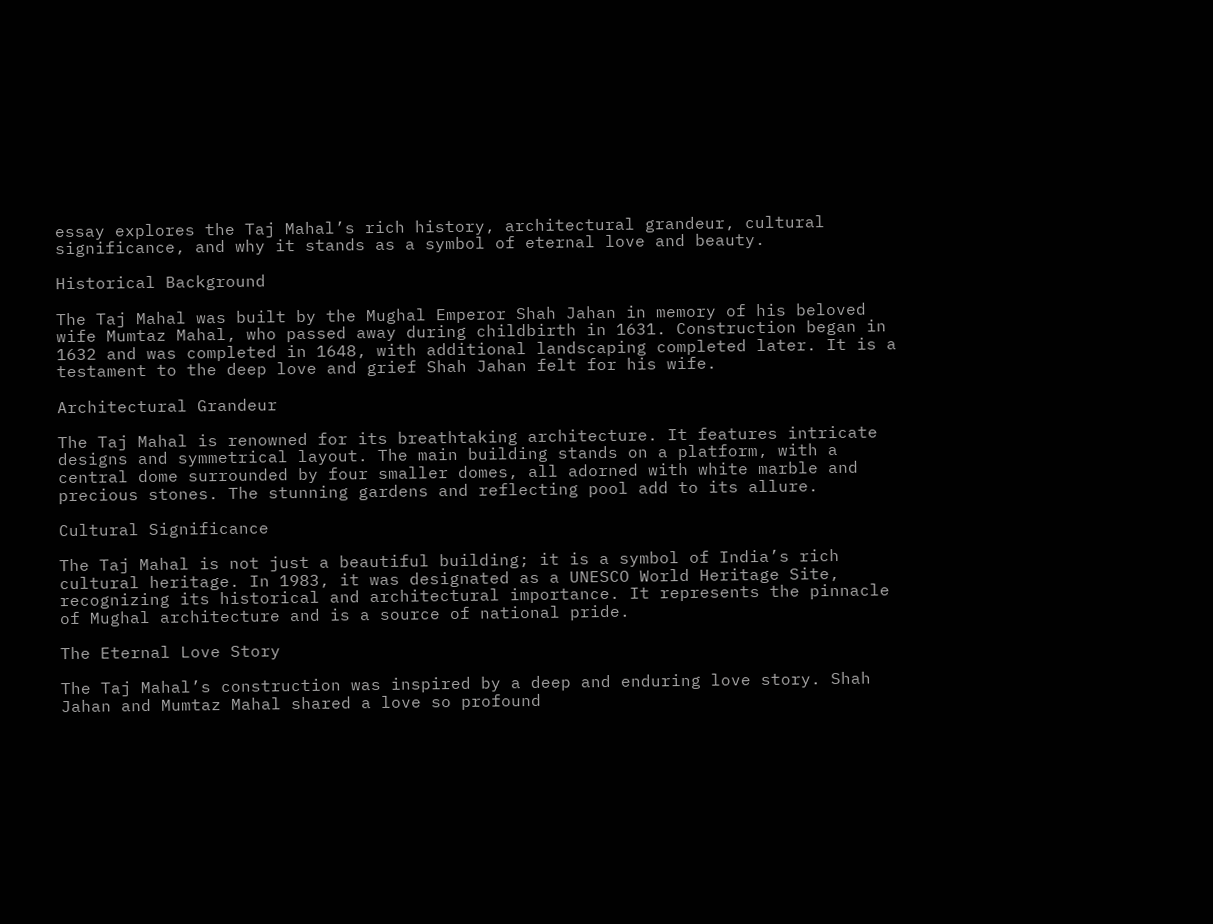essay explores the Taj Mahal’s rich history, architectural grandeur, cultural significance, and why it stands as a symbol of eternal love and beauty.

Historical Background

The Taj Mahal was built by the Mughal Emperor Shah Jahan in memory of his beloved wife Mumtaz Mahal, who passed away during childbirth in 1631. Construction began in 1632 and was completed in 1648, with additional landscaping completed later. It is a testament to the deep love and grief Shah Jahan felt for his wife.

Architectural Grandeur

The Taj Mahal is renowned for its breathtaking architecture. It features intricate designs and symmetrical layout. The main building stands on a platform, with a central dome surrounded by four smaller domes, all adorned with white marble and precious stones. The stunning gardens and reflecting pool add to its allure.

Cultural Significance

The Taj Mahal is not just a beautiful building; it is a symbol of India’s rich cultural heritage. In 1983, it was designated as a UNESCO World Heritage Site, recognizing its historical and architectural importance. It represents the pinnacle of Mughal architecture and is a source of national pride.

The Eternal Love Story

The Taj Mahal’s construction was inspired by a deep and enduring love story. Shah Jahan and Mumtaz Mahal shared a love so profound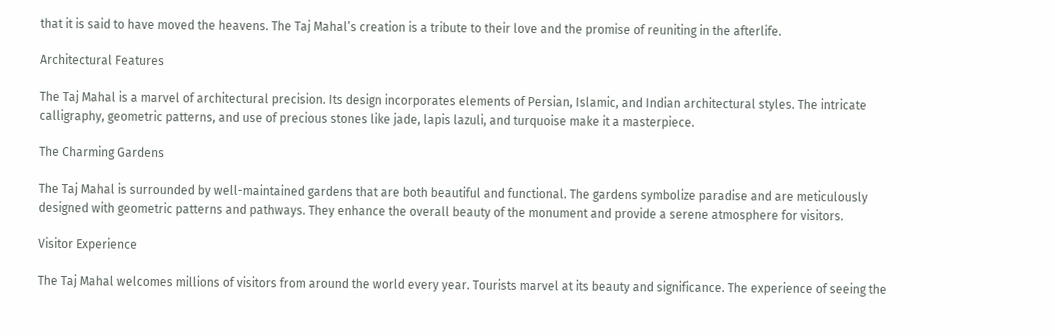that it is said to have moved the heavens. The Taj Mahal’s creation is a tribute to their love and the promise of reuniting in the afterlife.

Architectural Features

The Taj Mahal is a marvel of architectural precision. Its design incorporates elements of Persian, Islamic, and Indian architectural styles. The intricate calligraphy, geometric patterns, and use of precious stones like jade, lapis lazuli, and turquoise make it a masterpiece.

The Charming Gardens

The Taj Mahal is surrounded by well-maintained gardens that are both beautiful and functional. The gardens symbolize paradise and are meticulously designed with geometric patterns and pathways. They enhance the overall beauty of the monument and provide a serene atmosphere for visitors.

Visitor Experience

The Taj Mahal welcomes millions of visitors from around the world every year. Tourists marvel at its beauty and significance. The experience of seeing the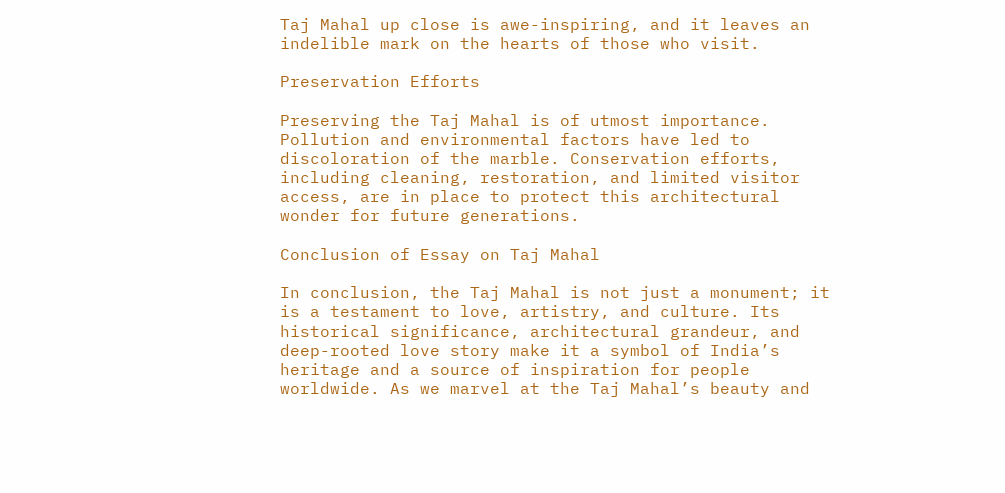Taj Mahal up close is awe-inspiring, and it leaves an indelible mark on the hearts of those who visit.

Preservation Efforts

Preserving the Taj Mahal is of utmost importance. Pollution and environmental factors have led to discoloration of the marble. Conservation efforts, including cleaning, restoration, and limited visitor access, are in place to protect this architectural wonder for future generations.

Conclusion of Essay on Taj Mahal

In conclusion, the Taj Mahal is not just a monument; it is a testament to love, artistry, and culture. Its historical significance, architectural grandeur, and deep-rooted love story make it a symbol of India’s heritage and a source of inspiration for people worldwide. As we marvel at the Taj Mahal’s beauty and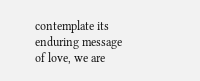contemplate its enduring message of love, we are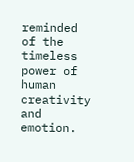reminded of the timeless power of human creativity and emotion.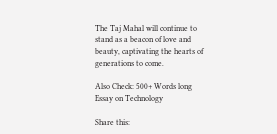The Taj Mahal will continue to stand as a beacon of love and beauty, captivating the hearts of generations to come.

Also Check: 500+ Words long Essay on Technology

Share this: